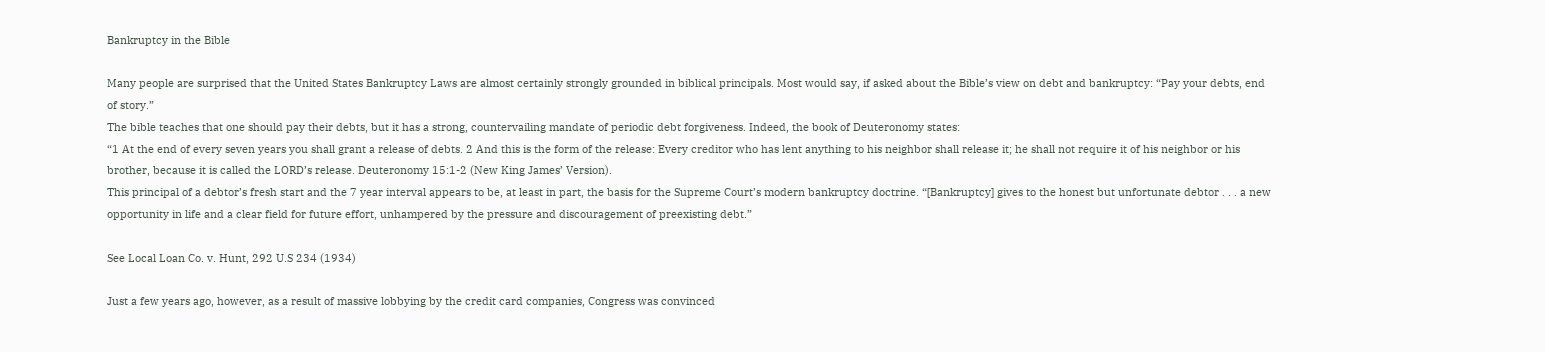Bankruptcy in the Bible

Many people are surprised that the United States Bankruptcy Laws are almost certainly strongly grounded in biblical principals. Most would say, if asked about the Bible’s view on debt and bankruptcy: “Pay your debts, end of story.”
The bible teaches that one should pay their debts, but it has a strong, countervailing mandate of periodic debt forgiveness. Indeed, the book of Deuteronomy states:
“1 At the end of every seven years you shall grant a release of debts. 2 And this is the form of the release: Every creditor who has lent anything to his neighbor shall release it; he shall not require it of his neighbor or his brother, because it is called the LORD’s release. Deuteronomy 15:1-2 (New King James’ Version).
This principal of a debtor’s fresh start and the 7 year interval appears to be, at least in part, the basis for the Supreme Court’s modern bankruptcy doctrine. “[Bankruptcy] gives to the honest but unfortunate debtor . . . a new opportunity in life and a clear field for future effort, unhampered by the pressure and discouragement of preexisting debt.”

See Local Loan Co. v. Hunt, 292 U.S 234 (1934)

Just a few years ago, however, as a result of massive lobbying by the credit card companies, Congress was convinced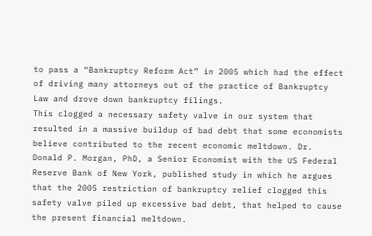to pass a “Bankruptcy Reform Act” in 2005 which had the effect of driving many attorneys out of the practice of Bankruptcy Law and drove down bankruptcy filings.
This clogged a necessary safety valve in our system that resulted in a massive buildup of bad debt that some economists believe contributed to the recent economic meltdown. Dr. Donald P. Morgan, PhD, a Senior Economist with the US Federal Reserve Bank of New York, published study in which he argues that the 2005 restriction of bankruptcy relief clogged this safety valve piled up excessive bad debt, that helped to cause the present financial meltdown.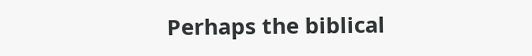Perhaps the biblical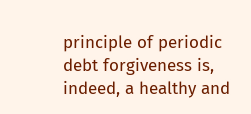principle of periodic debt forgiveness is, indeed, a healthy and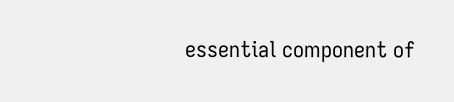essential component of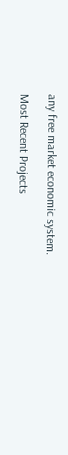any free market economic system.

Most Recent Projects